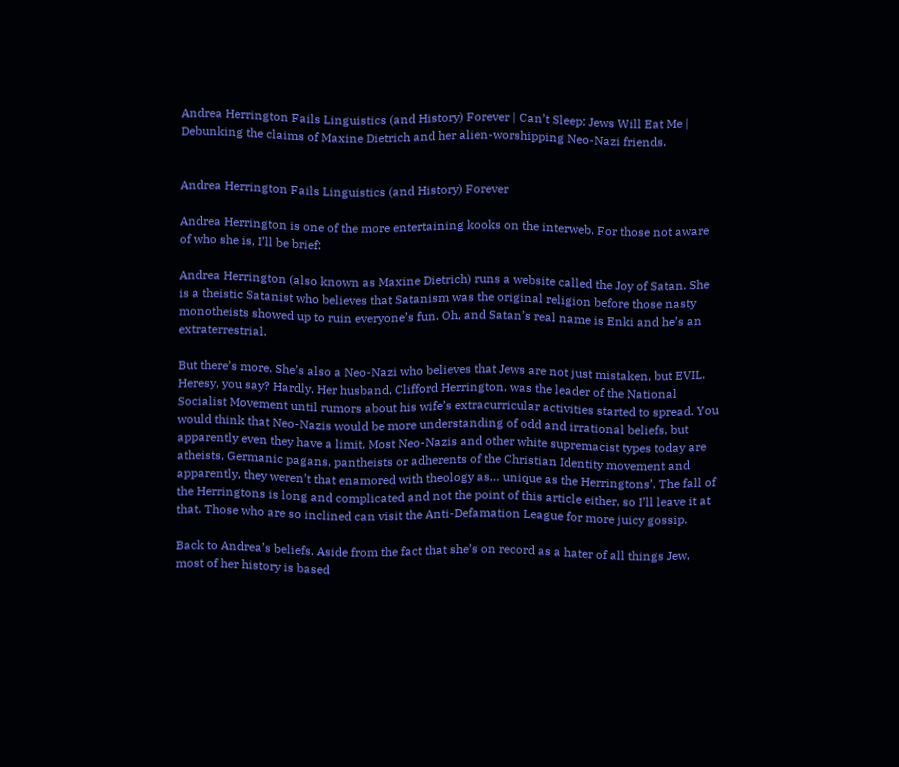Andrea Herrington Fails Linguistics (and History) Forever | Can’t Sleep: Jews Will Eat Me | Debunking the claims of Maxine Dietrich and her alien-worshipping Neo-Nazi friends.


Andrea Herrington Fails Linguistics (and History) Forever

Andrea Herrington is one of the more entertaining kooks on the interweb. For those not aware of who she is, I’ll be brief:

Andrea Herrington (also known as Maxine Dietrich) runs a website called the Joy of Satan. She is a theistic Satanist who believes that Satanism was the original religion before those nasty monotheists showed up to ruin everyone’s fun. Oh, and Satan’s real name is Enki and he’s an extraterrestrial.

But there’s more. She’s also a Neo-Nazi who believes that Jews are not just mistaken, but EVIL. Heresy, you say? Hardly. Her husband, Clifford Herrington, was the leader of the National Socialist Movement until rumors about his wife’s extracurricular activities started to spread. You would think that Neo-Nazis would be more understanding of odd and irrational beliefs, but apparently even they have a limit. Most Neo-Nazis and other white supremacist types today are atheists, Germanic pagans, pantheists or adherents of the Christian Identity movement and apparently, they weren’t that enamored with theology as… unique as the Herringtons’. The fall of the Herringtons is long and complicated and not the point of this article either, so I’ll leave it at that. Those who are so inclined can visit the Anti-Defamation League for more juicy gossip.

Back to Andrea’s beliefs. Aside from the fact that she’s on record as a hater of all things Jew, most of her history is based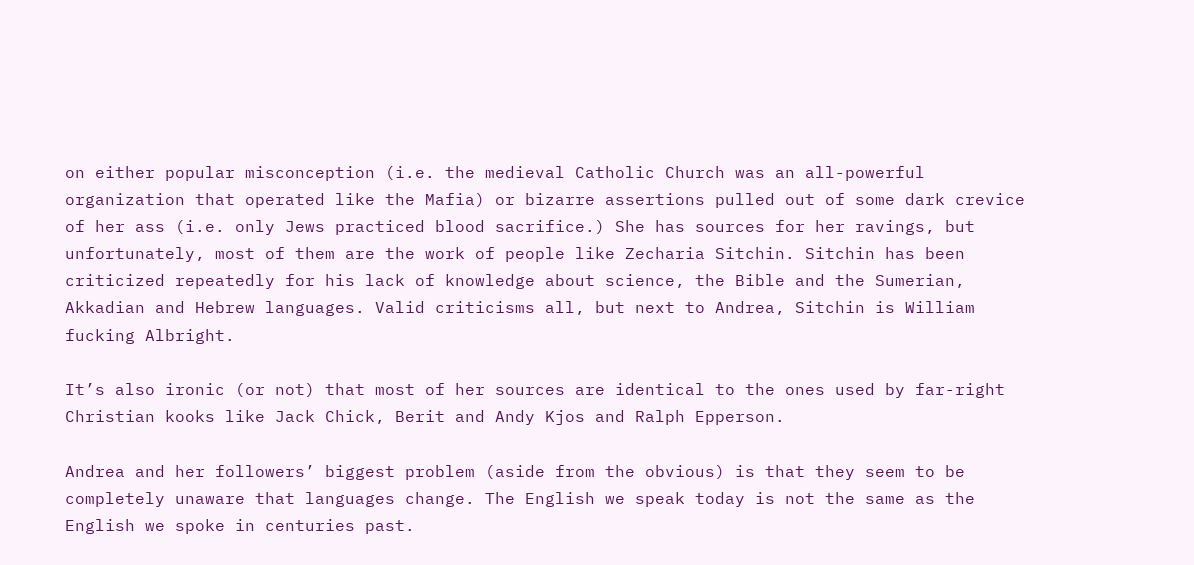on either popular misconception (i.e. the medieval Catholic Church was an all-powerful organization that operated like the Mafia) or bizarre assertions pulled out of some dark crevice of her ass (i.e. only Jews practiced blood sacrifice.) She has sources for her ravings, but unfortunately, most of them are the work of people like Zecharia Sitchin. Sitchin has been criticized repeatedly for his lack of knowledge about science, the Bible and the Sumerian, Akkadian and Hebrew languages. Valid criticisms all, but next to Andrea, Sitchin is William fucking Albright.

It’s also ironic (or not) that most of her sources are identical to the ones used by far-right Christian kooks like Jack Chick, Berit and Andy Kjos and Ralph Epperson.

Andrea and her followers’ biggest problem (aside from the obvious) is that they seem to be completely unaware that languages change. The English we speak today is not the same as the English we spoke in centuries past.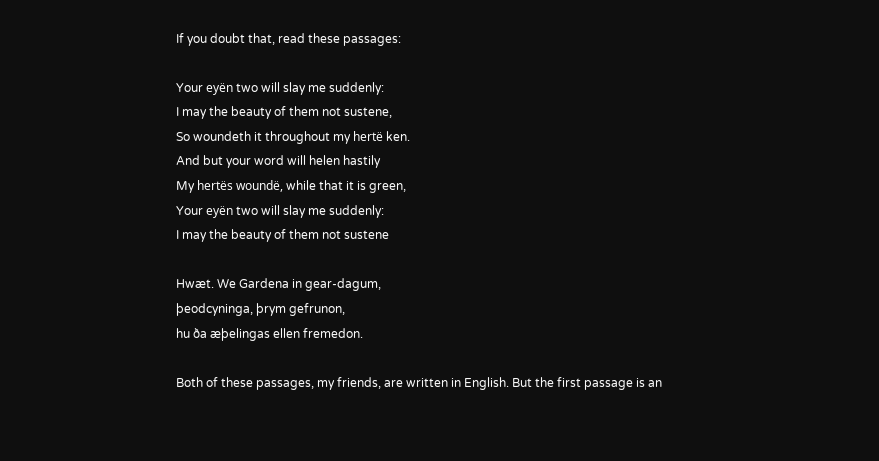If you doubt that, read these passages:

Your eyën two will slay me suddenly:
I may the beauty of them not sustene,
So woundeth it throughout my hertë ken.
And but your word will helen hastily
My hertës woundë, while that it is green,
Your eyën two will slay me suddenly:
I may the beauty of them not sustene

Hwæt. We Gardena in gear-dagum,
þeodcyninga, þrym gefrunon,
hu ða æþelingas ellen fremedon.

Both of these passages, my friends, are written in English. But the first passage is an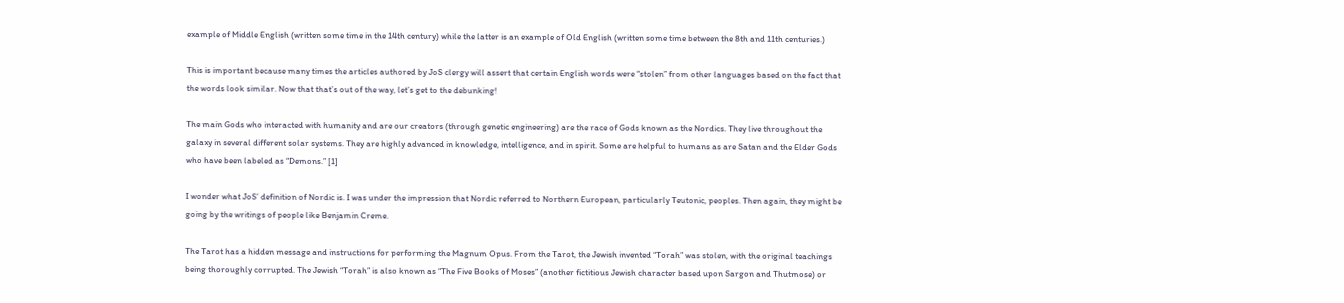example of Middle English (written some time in the 14th century) while the latter is an example of Old English (written some time between the 8th and 11th centuries.)

This is important because many times the articles authored by JoS clergy will assert that certain English words were “stolen” from other languages based on the fact that the words look similar. Now that that’s out of the way, let’s get to the debunking!

The main Gods who interacted with humanity and are our creators (through genetic engineering) are the race of Gods known as the Nordics. They live throughout the galaxy in several different solar systems. They are highly advanced in knowledge, intelligence, and in spirit. Some are helpful to humans as are Satan and the Elder Gods who have been labeled as “Demons.” [1]

I wonder what JoS’ definition of Nordic is. I was under the impression that Nordic referred to Northern European, particularly Teutonic, peoples. Then again, they might be going by the writings of people like Benjamin Creme.

The Tarot has a hidden message and instructions for performing the Magnum Opus. From the Tarot, the Jewish invented “Torah” was stolen, with the original teachings being thoroughly corrupted. The Jewish “Torah” is also known as “The Five Books of Moses” (another fictitious Jewish character based upon Sargon and Thutmose) or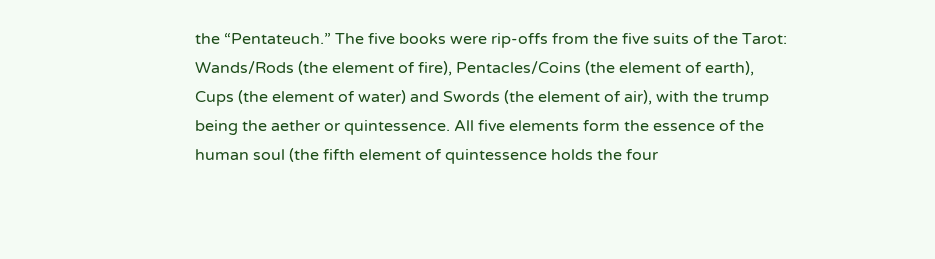the “Pentateuch.” The five books were rip-offs from the five suits of the Tarot: Wands/Rods (the element of fire), Pentacles/Coins (the element of earth), Cups (the element of water) and Swords (the element of air), with the trump being the aether or quintessence. All five elements form the essence of the human soul (the fifth element of quintessence holds the four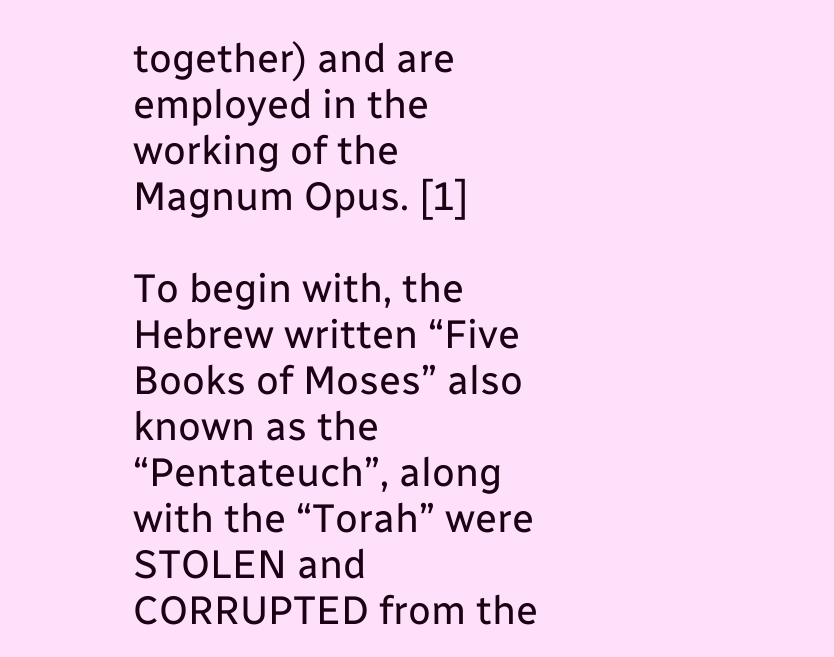together) and are employed in the working of the Magnum Opus. [1]

To begin with, the Hebrew written “Five Books of Moses” also known as the “Pentateuch”, along with the “Torah” were STOLEN and CORRUPTED from the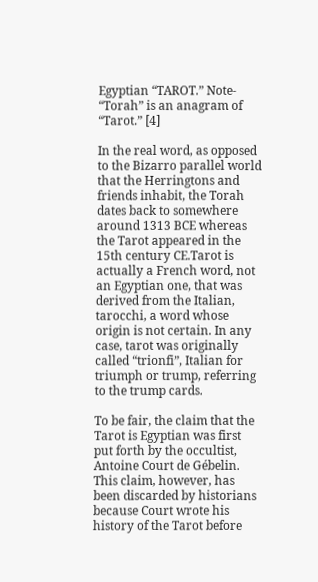Egyptian “TAROT.” Note- “Torah” is an anagram of “Tarot.” [4]

In the real word, as opposed to the Bizarro parallel world that the Herringtons and friends inhabit, the Torah dates back to somewhere around 1313 BCE whereas the Tarot appeared in the 15th century CE.Tarot is actually a French word, not an Egyptian one, that was derived from the Italian, tarocchi, a word whose origin is not certain. In any case, tarot was originally called “trionfi”, Italian for triumph or trump, referring to the trump cards.

To be fair, the claim that the Tarot is Egyptian was first put forth by the occultist, Antoine Court de Gébelin. This claim, however, has been discarded by historians because Court wrote his history of the Tarot before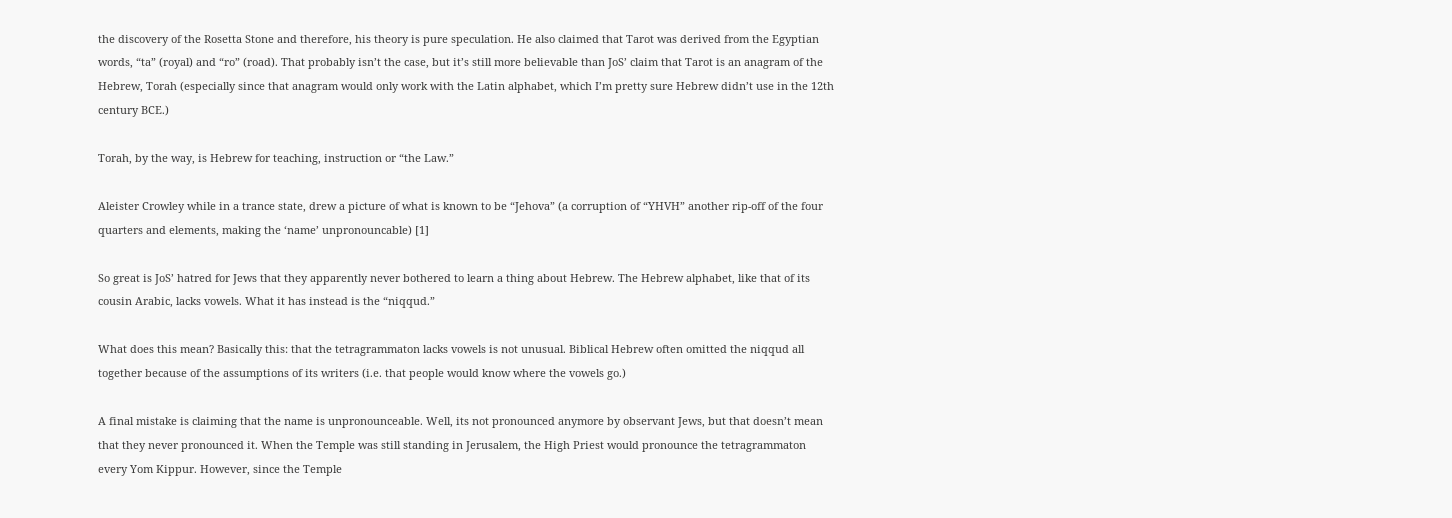the discovery of the Rosetta Stone and therefore, his theory is pure speculation. He also claimed that Tarot was derived from the Egyptian words, “ta” (royal) and “ro” (road). That probably isn’t the case, but it’s still more believable than JoS’ claim that Tarot is an anagram of the Hebrew, Torah (especially since that anagram would only work with the Latin alphabet, which I’m pretty sure Hebrew didn’t use in the 12th century BCE.)

Torah, by the way, is Hebrew for teaching, instruction or “the Law.”

Aleister Crowley while in a trance state, drew a picture of what is known to be “Jehova” (a corruption of “YHVH” another rip-off of the four quarters and elements, making the ‘name’ unpronouncable) [1]

So great is JoS’ hatred for Jews that they apparently never bothered to learn a thing about Hebrew. The Hebrew alphabet, like that of its cousin Arabic, lacks vowels. What it has instead is the “niqqud.”

What does this mean? Basically this: that the tetragrammaton lacks vowels is not unusual. Biblical Hebrew often omitted the niqqud all together because of the assumptions of its writers (i.e. that people would know where the vowels go.)

A final mistake is claiming that the name is unpronounceable. Well, its not pronounced anymore by observant Jews, but that doesn’t mean that they never pronounced it. When the Temple was still standing in Jerusalem, the High Priest would pronounce the tetragrammaton every Yom Kippur. However, since the Temple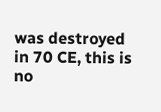was destroyed in 70 CE, this is no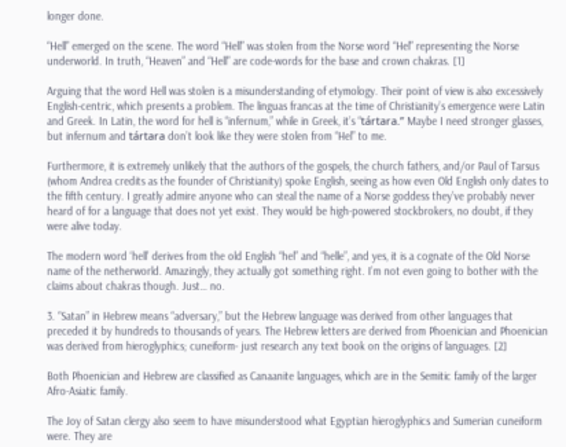longer done.

“Hell” emerged on the scene. The word “Hell” was stolen from the Norse word “Hel” representing the Norse underworld. In truth, “Heaven” and “Hell” are code-words for the base and crown chakras. [1]

Arguing that the word Hell was stolen is a misunderstanding of etymology. Their point of view is also excessively English-centric, which presents a problem. The linguas francas at the time of Christianity’s emergence were Latin and Greek. In Latin, the word for hell is “infernum,” while in Greek, it’s “tártara.” Maybe I need stronger glasses, but infernum and tártara don’t look like they were stolen from “Hel” to me.

Furthermore, it is extremely unlikely that the authors of the gospels, the church fathers, and/or Paul of Tarsus (whom Andrea credits as the founder of Christianity) spoke English, seeing as how even Old English only dates to the fifth century. I greatly admire anyone who can steal the name of a Norse goddess they’ve probably never heard of for a language that does not yet exist. They would be high-powered stockbrokers, no doubt, if they were alive today.

The modern word ‘hell’ derives from the old English “hel” and “helle”, and yes, it is a cognate of the Old Norse name of the netherworld. Amazingly, they actually got something right. I’m not even going to bother with the claims about chakras though. Just… no.

3. “Satan” in Hebrew means “adversary,” but the Hebrew language was derived from other languages that preceded it by hundreds to thousands of years. The Hebrew letters are derived from Phoenician and Phoenician was derived from hieroglyphics; cuneiform- just research any text book on the origins of languages. [2]

Both Phoenician and Hebrew are classified as Canaanite languages, which are in the Semitic family of the larger Afro-Asiatic family.

The Joy of Satan clergy also seem to have misunderstood what Egyptian hieroglyphics and Sumerian cuneiform were. They are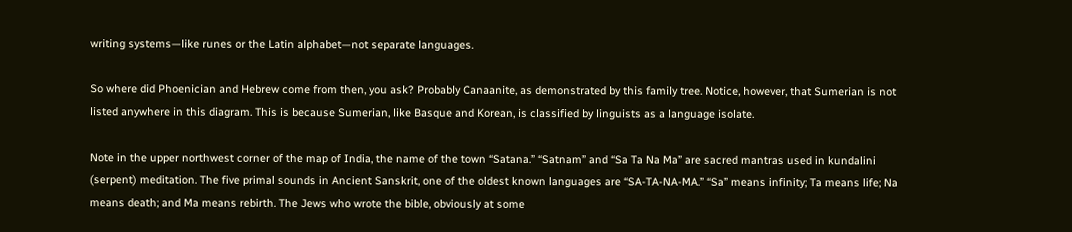writing systems—like runes or the Latin alphabet—not separate languages.

So where did Phoenician and Hebrew come from then, you ask? Probably Canaanite, as demonstrated by this family tree. Notice, however, that Sumerian is not listed anywhere in this diagram. This is because Sumerian, like Basque and Korean, is classified by linguists as a language isolate.

Note in the upper northwest corner of the map of India, the name of the town “Satana.” “Satnam” and “Sa Ta Na Ma” are sacred mantras used in kundalini (serpent) meditation. The five primal sounds in Ancient Sanskrit, one of the oldest known languages are “SA-TA-NA-MA.” “Sa” means infinity; Ta means life; Na means death; and Ma means rebirth. The Jews who wrote the bible, obviously at some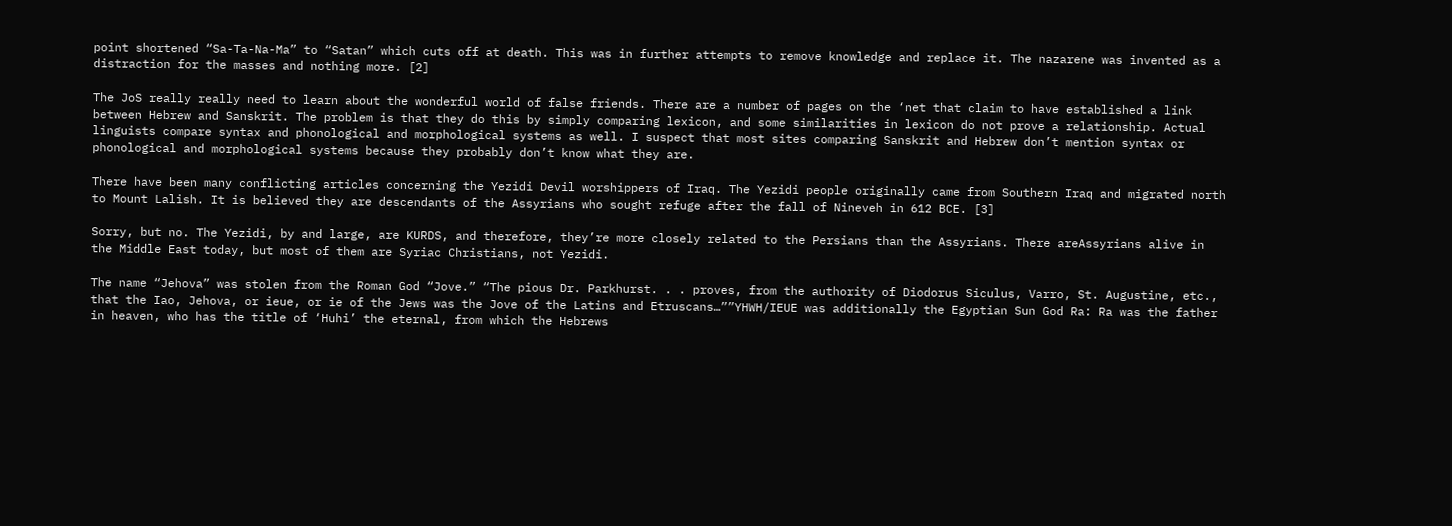point shortened “Sa-Ta-Na-Ma” to “Satan” which cuts off at death. This was in further attempts to remove knowledge and replace it. The nazarene was invented as a distraction for the masses and nothing more. [2]

The JoS really really need to learn about the wonderful world of false friends. There are a number of pages on the ‘net that claim to have established a link between Hebrew and Sanskrit. The problem is that they do this by simply comparing lexicon, and some similarities in lexicon do not prove a relationship. Actual linguists compare syntax and phonological and morphological systems as well. I suspect that most sites comparing Sanskrit and Hebrew don’t mention syntax or phonological and morphological systems because they probably don’t know what they are.

There have been many conflicting articles concerning the Yezidi Devil worshippers of Iraq. The Yezidi people originally came from Southern Iraq and migrated north to Mount Lalish. It is believed they are descendants of the Assyrians who sought refuge after the fall of Nineveh in 612 BCE. [3]

Sorry, but no. The Yezidi, by and large, are KURDS, and therefore, they’re more closely related to the Persians than the Assyrians. There areAssyrians alive in the Middle East today, but most of them are Syriac Christians, not Yezidi.

The name “Jehova” was stolen from the Roman God “Jove.” “The pious Dr. Parkhurst. . . proves, from the authority of Diodorus Siculus, Varro, St. Augustine, etc., that the Iao, Jehova, or ieue, or ie of the Jews was the Jove of the Latins and Etruscans…””YHWH/IEUE was additionally the Egyptian Sun God Ra: Ra was the father in heaven, who has the title of ‘Huhi’ the eternal, from which the Hebrews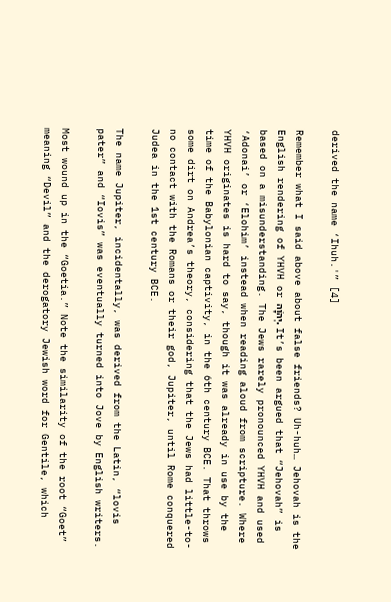derived the name ‘Ihuh.'” [4]

Remember what I said above about false friends? Uh-huh… Jehovah is the English rendering of YHVH or יְהֹוָה. It’s been argued that “Jehovah” is based on a misunderstanding. The Jews rarely pronounced YHVH and used ‘Adonai’ or ‘Elohim’ instead when reading aloud from scripture. Where YHVH originates is hard to say, though it was already in use by the time of the Babylonian captivity, in the 6th century BCE. That throws some dirt on Andrea’s theory, considering that the Jews had little-to-no contact with the Romans or their god, Jupiter, until Rome conquered Judea in the 1st century BCE.

The name Jupiter, incidentally, was derived from the Latin, “lovis pater” and “Iovis” was eventually turned into Jove by English writers.

Most wound up in the “Goetia.” Note the similarity of the root “Goet” meaning “Devil” and the derogatory Jewish word for Gentile, which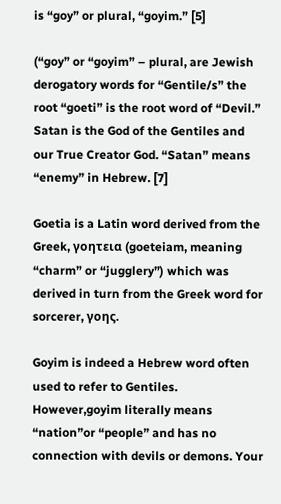is “goy” or plural, “goyim.” [5]

(“goy” or “goyim” – plural, are Jewish derogatory words for “Gentile/s” the root “goeti” is the root word of “Devil.” Satan is the God of the Gentiles and our True Creator God. “Satan” means “enemy” in Hebrew. [7]

Goetia is a Latin word derived from the Greek, γοητεια (goeteiam, meaning “charm” or “jugglery”) which was derived in turn from the Greek word for sorcerer, γοης.

Goyim is indeed a Hebrew word often used to refer to Gentiles. However,goyim literally means “nation”or “people” and has no connection with devils or demons. Your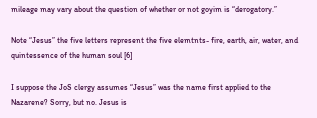mileage may vary about the question of whether or not goyim is “derogatory.”

Note “Jesus” the five letters represent the five elemtnts- fire, earth, air, water, and quintessence of the human soul [6]

I suppose the JoS clergy assumes “Jesus” was the name first applied to the Nazarene? Sorry, but no. Jesus is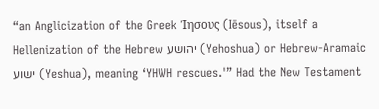“an Anglicization of the Greek Ίησους (Iēsous), itself a Hellenization of the Hebrew יהושע (Yehoshua) or Hebrew-Aramaic ישוע (Yeshua), meaning ‘YHWH rescues.'” Had the New Testament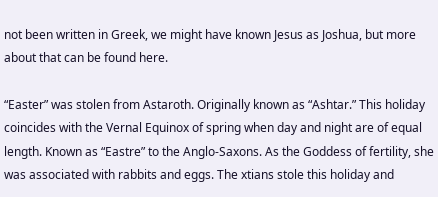not been written in Greek, we might have known Jesus as Joshua, but more about that can be found here.

“Easter” was stolen from Astaroth. Originally known as “Ashtar.” This holiday coincides with the Vernal Equinox of spring when day and night are of equal length. Known as “Eastre” to the Anglo-Saxons. As the Goddess of fertility, she was associated with rabbits and eggs. The xtians stole this holiday and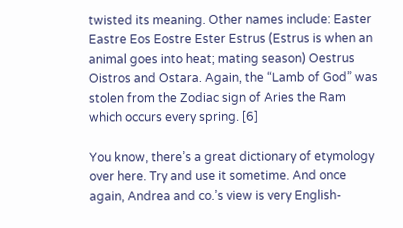twisted its meaning. Other names include: Easter Eastre Eos Eostre Ester Estrus (Estrus is when an animal goes into heat; mating season) Oestrus Oistros and Ostara. Again, the “Lamb of God” was stolen from the Zodiac sign of Aries the Ram which occurs every spring. [6]

You know, there’s a great dictionary of etymology over here. Try and use it sometime. And once again, Andrea and co.’s view is very English-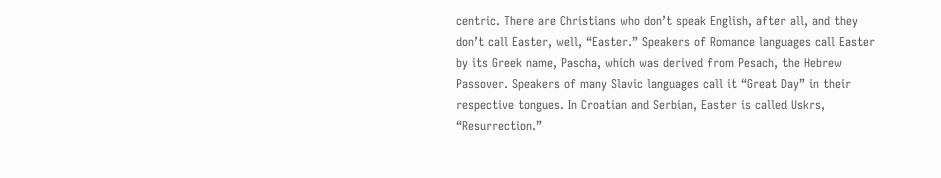centric. There are Christians who don’t speak English, after all, and they don’t call Easter, well, “Easter.” Speakers of Romance languages call Easter by its Greek name, Pascha, which was derived from Pesach, the Hebrew Passover. Speakers of many Slavic languages call it “Great Day” in their respective tongues. In Croatian and Serbian, Easter is called Uskrs, “Resurrection.”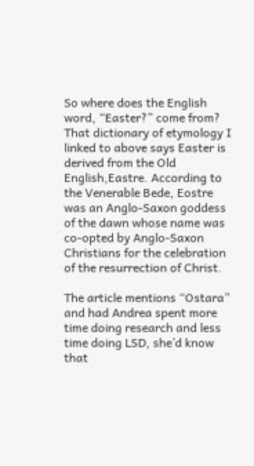So where does the English word, “Easter?” come from? That dictionary of etymology I linked to above says Easter is derived from the Old English,Eastre. According to the Venerable Bede, Eostre was an Anglo-Saxon goddess of the dawn whose name was co-opted by Anglo-Saxon Christians for the celebration of the resurrection of Christ.

The article mentions “Ostara” and had Andrea spent more time doing research and less time doing LSD, she’d know that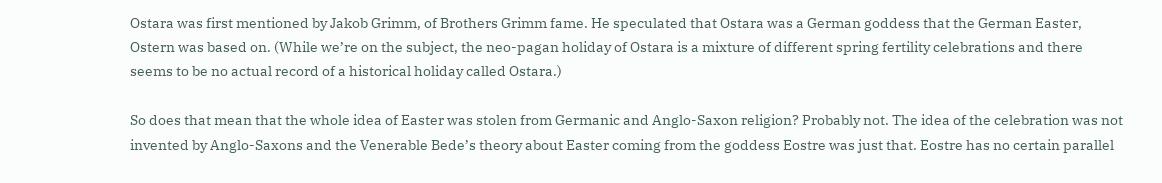Ostara was first mentioned by Jakob Grimm, of Brothers Grimm fame. He speculated that Ostara was a German goddess that the German Easter, Ostern was based on. (While we’re on the subject, the neo-pagan holiday of Ostara is a mixture of different spring fertility celebrations and there seems to be no actual record of a historical holiday called Ostara.)

So does that mean that the whole idea of Easter was stolen from Germanic and Anglo-Saxon religion? Probably not. The idea of the celebration was not invented by Anglo-Saxons and the Venerable Bede’s theory about Easter coming from the goddess Eostre was just that. Eostre has no certain parallel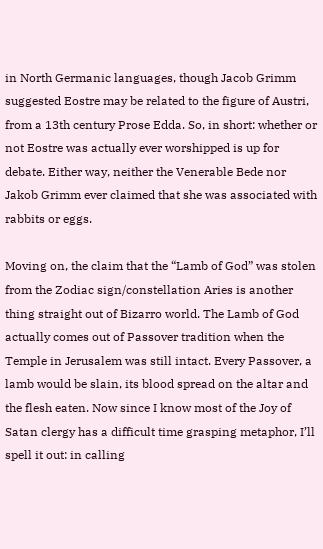in North Germanic languages, though Jacob Grimm suggested Eostre may be related to the figure of Austri, from a 13th century Prose Edda. So, in short: whether or not Eostre was actually ever worshipped is up for debate. Either way, neither the Venerable Bede nor Jakob Grimm ever claimed that she was associated with rabbits or eggs.

Moving on, the claim that the “Lamb of God” was stolen from the Zodiac sign/constellation Aries is another thing straight out of Bizarro world. The Lamb of God actually comes out of Passover tradition when the Temple in Jerusalem was still intact. Every Passover, a lamb would be slain, its blood spread on the altar and the flesh eaten. Now since I know most of the Joy of Satan clergy has a difficult time grasping metaphor, I’ll spell it out: in calling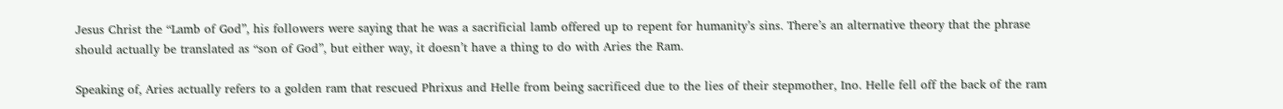Jesus Christ the “Lamb of God”, his followers were saying that he was a sacrificial lamb offered up to repent for humanity’s sins. There’s an alternative theory that the phrase should actually be translated as “son of God”, but either way, it doesn’t have a thing to do with Aries the Ram.

Speaking of, Aries actually refers to a golden ram that rescued Phrixus and Helle from being sacrificed due to the lies of their stepmother, Ino. Helle fell off the back of the ram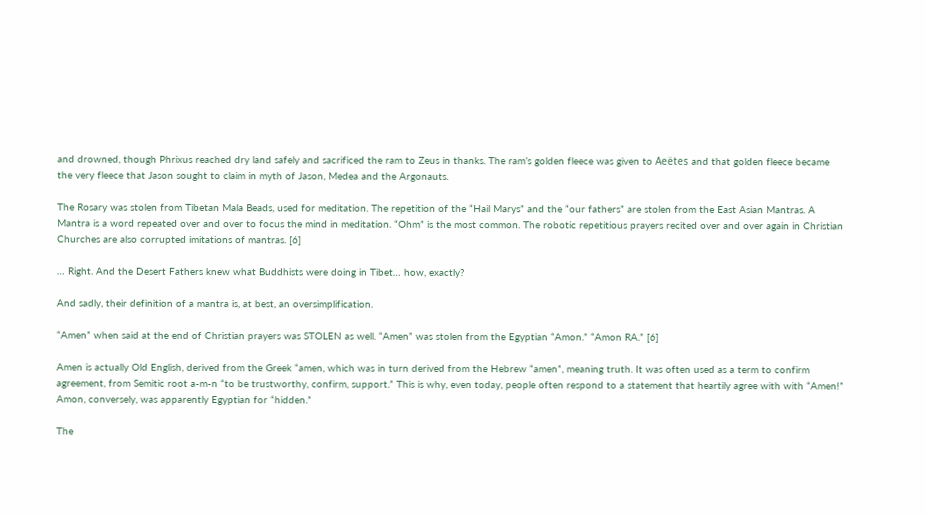and drowned, though Phrixus reached dry land safely and sacrificed the ram to Zeus in thanks. The ram’s golden fleece was given to Aeëtes and that golden fleece became the very fleece that Jason sought to claim in myth of Jason, Medea and the Argonauts.

The Rosary was stolen from Tibetan Mala Beads, used for meditation. The repetition of the “Hail Marys” and the “our fathers” are stolen from the East Asian Mantras. A Mantra is a word repeated over and over to focus the mind in meditation. “Ohm” is the most common. The robotic repetitious prayers recited over and over again in Christian Churches are also corrupted imitations of mantras. [6]

… Right. And the Desert Fathers knew what Buddhists were doing in Tibet… how, exactly?

And sadly, their definition of a mantra is, at best, an oversimplification.

“Amen” when said at the end of Christian prayers was STOLEN as well. “Amen” was stolen from the Egyptian “Amon.” “Amon RA.” [6]

Amen is actually Old English, derived from the Greek “amen, which was in turn derived from the Hebrew “amen”, meaning truth. It was often used as a term to confirm agreement, from Semitic root a-m-n “to be trustworthy, confirm, support.” This is why, even today, people often respond to a statement that heartily agree with with “Amen!” Amon, conversely, was apparently Egyptian for “hidden.”

The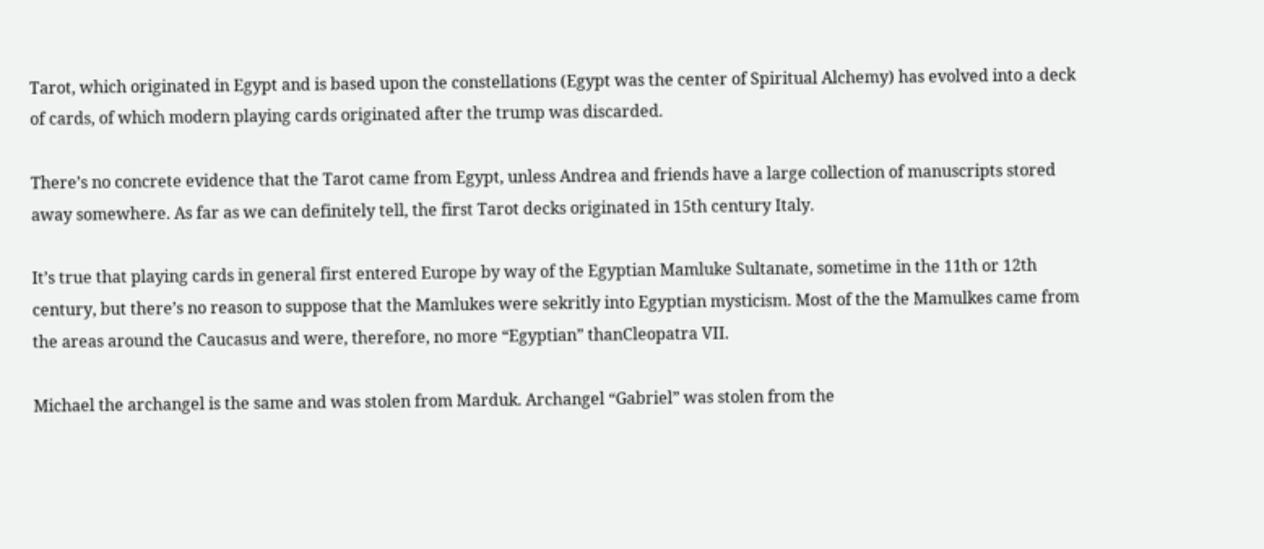Tarot, which originated in Egypt and is based upon the constellations (Egypt was the center of Spiritual Alchemy) has evolved into a deck of cards, of which modern playing cards originated after the trump was discarded.

There’s no concrete evidence that the Tarot came from Egypt, unless Andrea and friends have a large collection of manuscripts stored away somewhere. As far as we can definitely tell, the first Tarot decks originated in 15th century Italy.

It’s true that playing cards in general first entered Europe by way of the Egyptian Mamluke Sultanate, sometime in the 11th or 12th century, but there’s no reason to suppose that the Mamlukes were sekritly into Egyptian mysticism. Most of the the Mamulkes came from the areas around the Caucasus and were, therefore, no more “Egyptian” thanCleopatra VII.

Michael the archangel is the same and was stolen from Marduk. Archangel “Gabriel” was stolen from the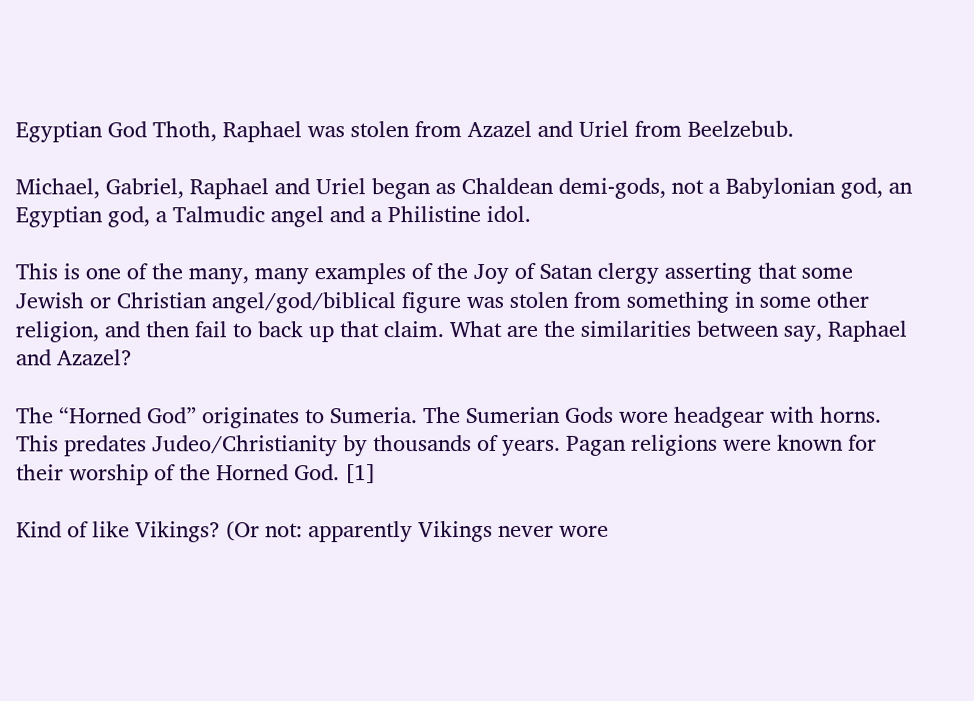Egyptian God Thoth, Raphael was stolen from Azazel and Uriel from Beelzebub.

Michael, Gabriel, Raphael and Uriel began as Chaldean demi-gods, not a Babylonian god, an Egyptian god, a Talmudic angel and a Philistine idol.

This is one of the many, many examples of the Joy of Satan clergy asserting that some Jewish or Christian angel/god/biblical figure was stolen from something in some other religion, and then fail to back up that claim. What are the similarities between say, Raphael and Azazel?

The “Horned God” originates to Sumeria. The Sumerian Gods wore headgear with horns. This predates Judeo/Christianity by thousands of years. Pagan religions were known for their worship of the Horned God. [1]

Kind of like Vikings? (Or not: apparently Vikings never wore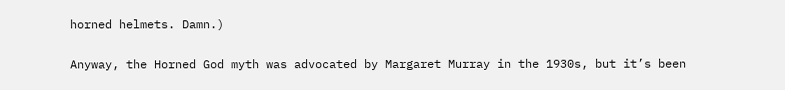horned helmets. Damn.)

Anyway, the Horned God myth was advocated by Margaret Murray in the 1930s, but it’s been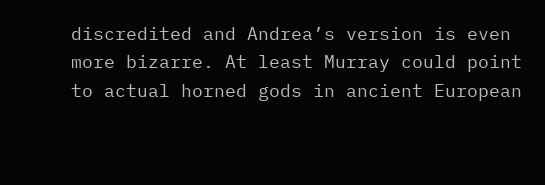discredited and Andrea’s version is even more bizarre. At least Murray could point to actual horned gods in ancient European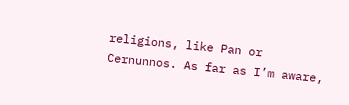religions, like Pan or Cernunnos. As far as I’m aware,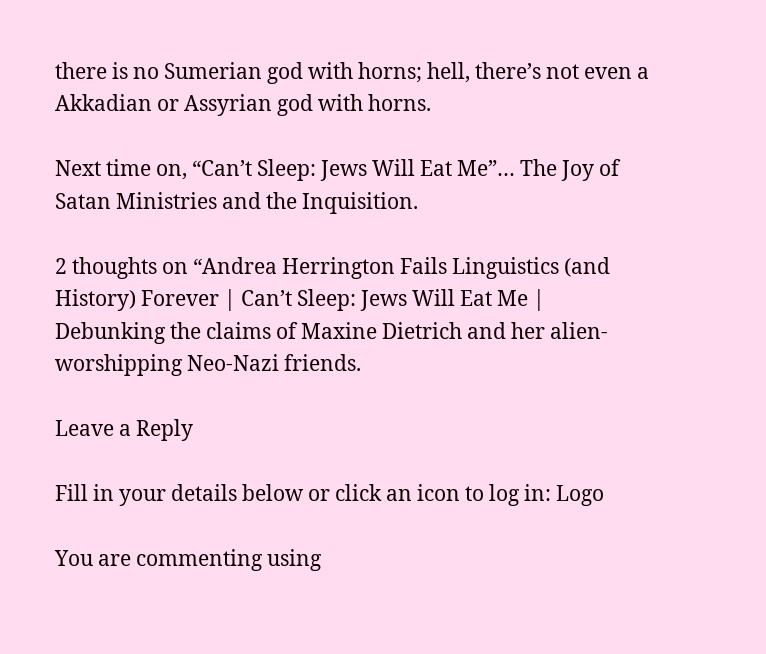there is no Sumerian god with horns; hell, there’s not even a Akkadian or Assyrian god with horns.

Next time on, “Can’t Sleep: Jews Will Eat Me”… The Joy of Satan Ministries and the Inquisition.

2 thoughts on “Andrea Herrington Fails Linguistics (and History) Forever | Can’t Sleep: Jews Will Eat Me | Debunking the claims of Maxine Dietrich and her alien-worshipping Neo-Nazi friends.

Leave a Reply

Fill in your details below or click an icon to log in: Logo

You are commenting using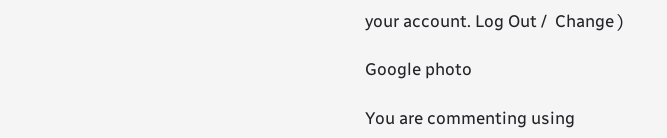your account. Log Out /  Change )

Google photo

You are commenting using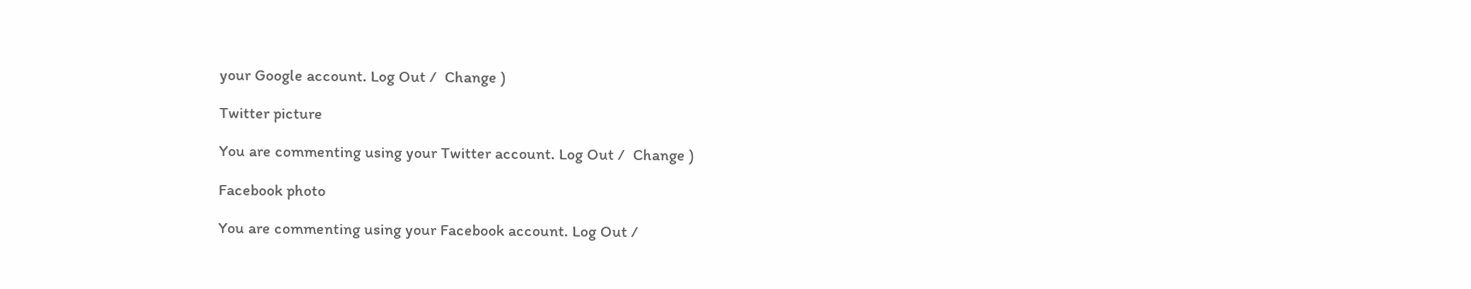your Google account. Log Out /  Change )

Twitter picture

You are commenting using your Twitter account. Log Out /  Change )

Facebook photo

You are commenting using your Facebook account. Log Out /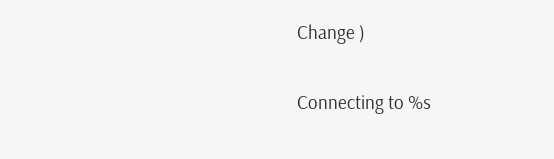Change )

Connecting to %s